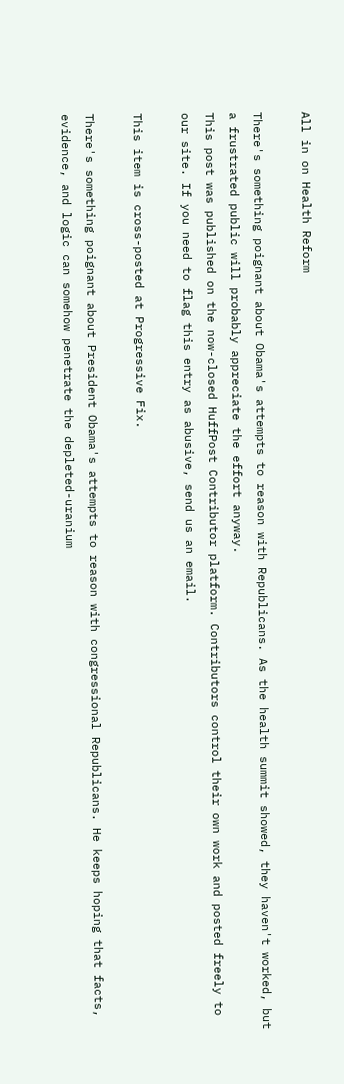All in on Health Reform

There's something poignant about Obama's attempts to reason with Republicans. As the health summit showed, they haven't worked, but a frustrated public will probably appreciate the effort anyway.
This post was published on the now-closed HuffPost Contributor platform. Contributors control their own work and posted freely to our site. If you need to flag this entry as abusive, send us an email.

This item is cross-posted at Progressive Fix.

There's something poignant about President Obama's attempts to reason with congressional Republicans. He keeps hoping that facts, evidence, and logic can somehow penetrate the depleted-uranium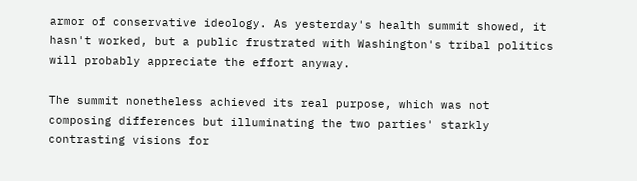armor of conservative ideology. As yesterday's health summit showed, it hasn't worked, but a public frustrated with Washington's tribal politics will probably appreciate the effort anyway.

The summit nonetheless achieved its real purpose, which was not composing differences but illuminating the two parties' starkly contrasting visions for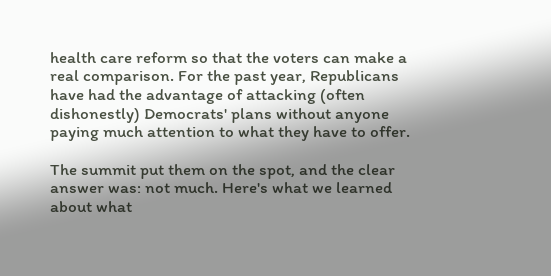health care reform so that the voters can make a real comparison. For the past year, Republicans have had the advantage of attacking (often dishonestly) Democrats' plans without anyone paying much attention to what they have to offer.

The summit put them on the spot, and the clear answer was: not much. Here's what we learned about what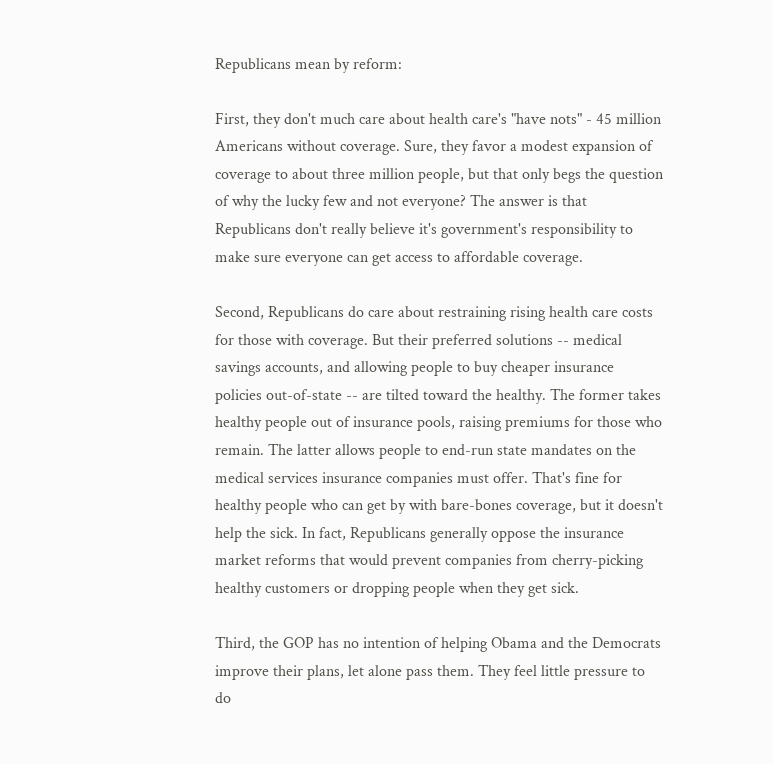Republicans mean by reform:

First, they don't much care about health care's "have nots" - 45 million Americans without coverage. Sure, they favor a modest expansion of coverage to about three million people, but that only begs the question of why the lucky few and not everyone? The answer is that Republicans don't really believe it's government's responsibility to make sure everyone can get access to affordable coverage.

Second, Republicans do care about restraining rising health care costs for those with coverage. But their preferred solutions -- medical savings accounts, and allowing people to buy cheaper insurance policies out-of-state -- are tilted toward the healthy. The former takes healthy people out of insurance pools, raising premiums for those who remain. The latter allows people to end-run state mandates on the medical services insurance companies must offer. That's fine for healthy people who can get by with bare-bones coverage, but it doesn't help the sick. In fact, Republicans generally oppose the insurance market reforms that would prevent companies from cherry-picking healthy customers or dropping people when they get sick.

Third, the GOP has no intention of helping Obama and the Democrats improve their plans, let alone pass them. They feel little pressure to do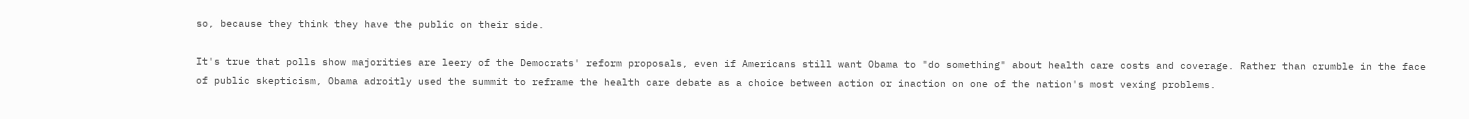so, because they think they have the public on their side.

It's true that polls show majorities are leery of the Democrats' reform proposals, even if Americans still want Obama to "do something" about health care costs and coverage. Rather than crumble in the face of public skepticism, Obama adroitly used the summit to reframe the health care debate as a choice between action or inaction on one of the nation's most vexing problems.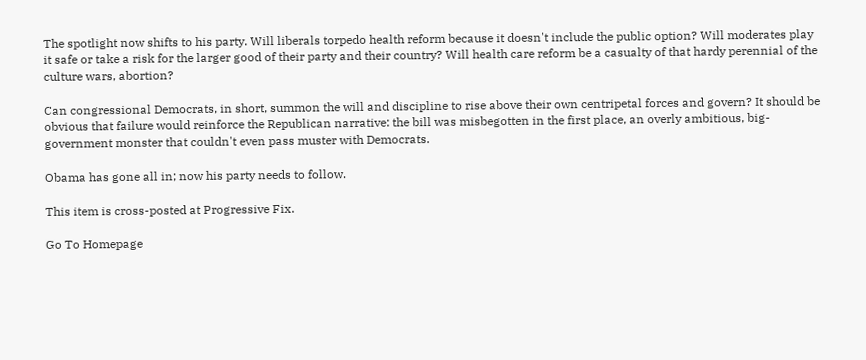The spotlight now shifts to his party. Will liberals torpedo health reform because it doesn't include the public option? Will moderates play it safe or take a risk for the larger good of their party and their country? Will health care reform be a casualty of that hardy perennial of the culture wars, abortion?

Can congressional Democrats, in short, summon the will and discipline to rise above their own centripetal forces and govern? It should be obvious that failure would reinforce the Republican narrative: the bill was misbegotten in the first place, an overly ambitious, big-government monster that couldn't even pass muster with Democrats.

Obama has gone all in; now his party needs to follow.

This item is cross-posted at Progressive Fix.

Go To Homepage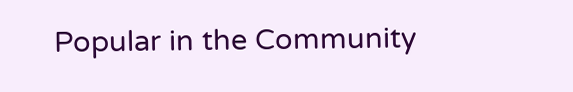Popular in the Community